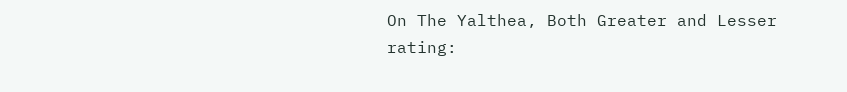On The Yalthea, Both Greater and Lesser
rating: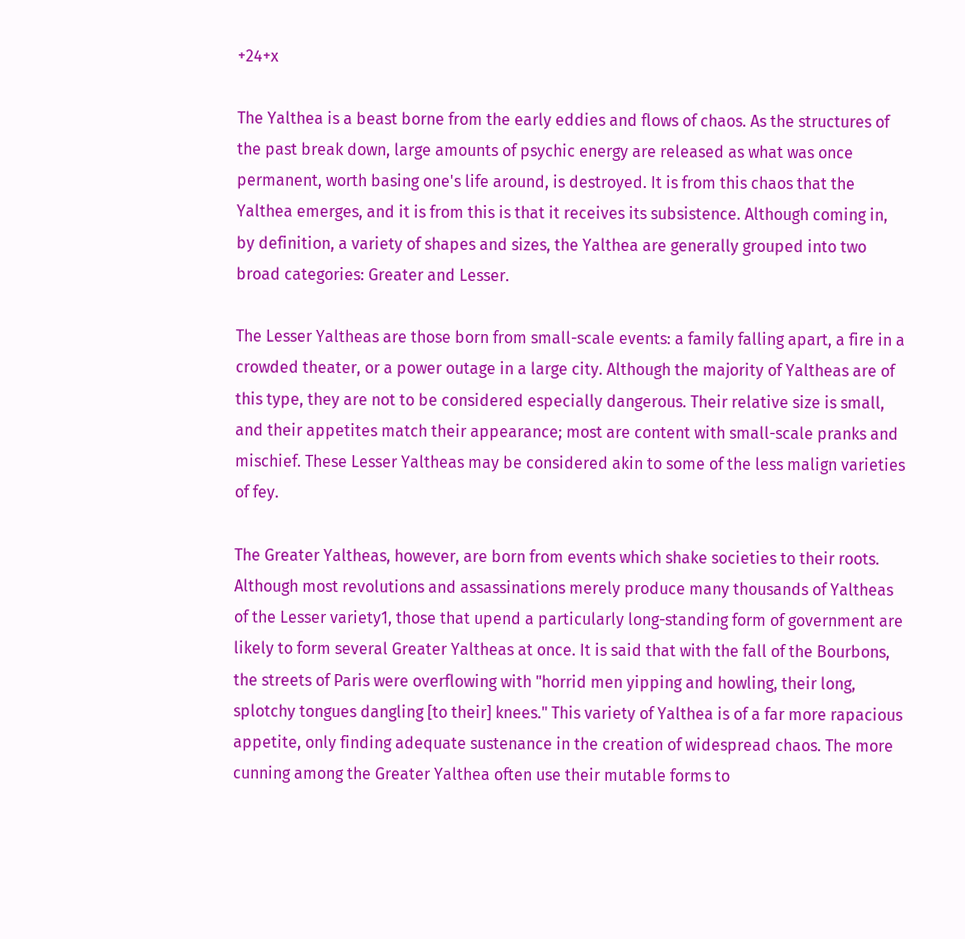+24+x

The Yalthea is a beast borne from the early eddies and flows of chaos. As the structures of the past break down, large amounts of psychic energy are released as what was once permanent, worth basing one's life around, is destroyed. It is from this chaos that the Yalthea emerges, and it is from this is that it receives its subsistence. Although coming in, by definition, a variety of shapes and sizes, the Yalthea are generally grouped into two broad categories: Greater and Lesser.

The Lesser Yaltheas are those born from small-scale events: a family falling apart, a fire in a crowded theater, or a power outage in a large city. Although the majority of Yaltheas are of this type, they are not to be considered especially dangerous. Their relative size is small, and their appetites match their appearance; most are content with small-scale pranks and mischief. These Lesser Yaltheas may be considered akin to some of the less malign varieties of fey.

The Greater Yaltheas, however, are born from events which shake societies to their roots. Although most revolutions and assassinations merely produce many thousands of Yaltheas of the Lesser variety1, those that upend a particularly long-standing form of government are likely to form several Greater Yaltheas at once. It is said that with the fall of the Bourbons, the streets of Paris were overflowing with "horrid men yipping and howling, their long, splotchy tongues dangling [to their] knees." This variety of Yalthea is of a far more rapacious appetite, only finding adequate sustenance in the creation of widespread chaos. The more cunning among the Greater Yalthea often use their mutable forms to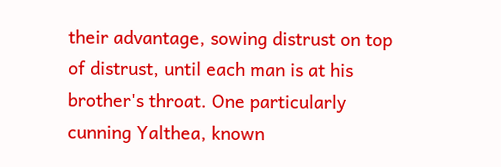their advantage, sowing distrust on top of distrust, until each man is at his brother's throat. One particularly cunning Yalthea, known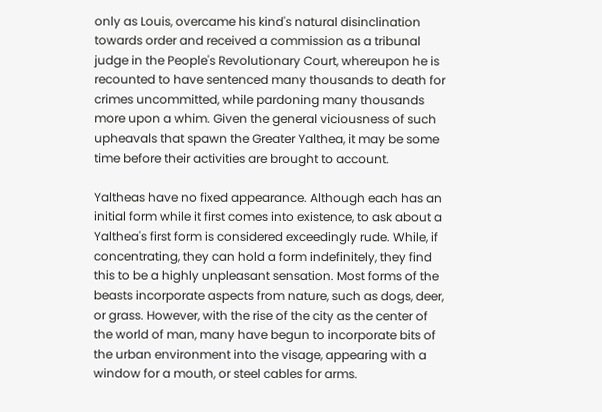only as Louis, overcame his kind's natural disinclination towards order and received a commission as a tribunal judge in the People's Revolutionary Court, whereupon he is recounted to have sentenced many thousands to death for crimes uncommitted, while pardoning many thousands more upon a whim. Given the general viciousness of such upheavals that spawn the Greater Yalthea, it may be some time before their activities are brought to account.

Yaltheas have no fixed appearance. Although each has an initial form while it first comes into existence, to ask about a Yalthea's first form is considered exceedingly rude. While, if concentrating, they can hold a form indefinitely, they find this to be a highly unpleasant sensation. Most forms of the beasts incorporate aspects from nature, such as dogs, deer, or grass. However, with the rise of the city as the center of the world of man, many have begun to incorporate bits of the urban environment into the visage, appearing with a window for a mouth, or steel cables for arms.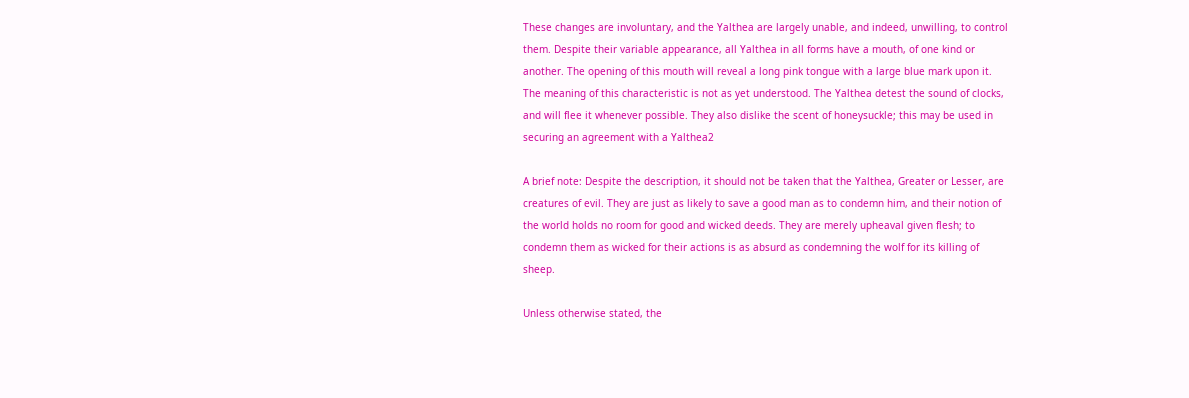These changes are involuntary, and the Yalthea are largely unable, and indeed, unwilling, to control them. Despite their variable appearance, all Yalthea in all forms have a mouth, of one kind or another. The opening of this mouth will reveal a long pink tongue with a large blue mark upon it. The meaning of this characteristic is not as yet understood. The Yalthea detest the sound of clocks, and will flee it whenever possible. They also dislike the scent of honeysuckle; this may be used in securing an agreement with a Yalthea2

A brief note: Despite the description, it should not be taken that the Yalthea, Greater or Lesser, are creatures of evil. They are just as likely to save a good man as to condemn him, and their notion of the world holds no room for good and wicked deeds. They are merely upheaval given flesh; to condemn them as wicked for their actions is as absurd as condemning the wolf for its killing of sheep.

Unless otherwise stated, the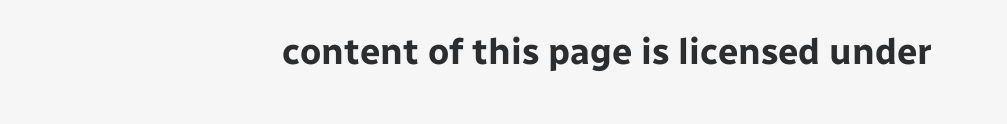content of this page is licensed under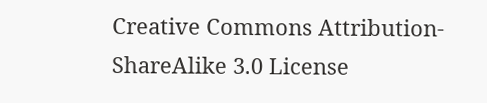Creative Commons Attribution-ShareAlike 3.0 License